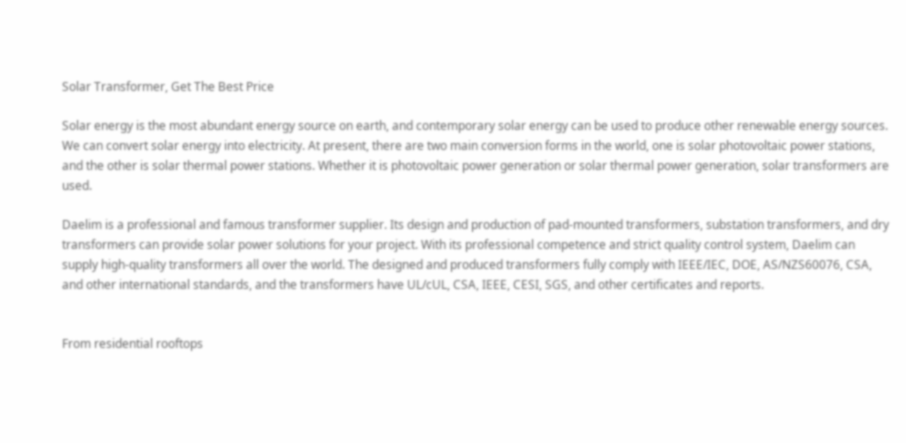Solar Transformer, Get The Best Price

Solar energy is the most abundant energy source on earth, and contemporary solar energy can be used to produce other renewable energy sources. We can convert solar energy into electricity. At present, there are two main conversion forms in the world, one is solar photovoltaic power stations, and the other is solar thermal power stations. Whether it is photovoltaic power generation or solar thermal power generation, solar transformers are used.

Daelim is a professional and famous transformer supplier. Its design and production of pad-mounted transformers, substation transformers, and dry transformers can provide solar power solutions for your project. With its professional competence and strict quality control system, Daelim can supply high-quality transformers all over the world. The designed and produced transformers fully comply with IEEE/IEC, DOE, AS/NZS60076, CSA, and other international standards, and the transformers have UL/cUL, CSA, IEEE, CESI, SGS, and other certificates and reports.


From residential rooftops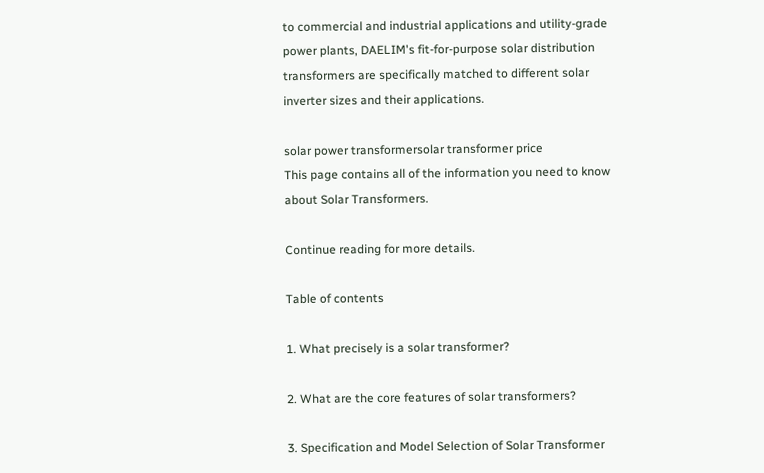to commercial and industrial applications and utility-grade power plants, DAELIM's fit-for-purpose solar distribution transformers are specifically matched to different solar inverter sizes and their applications.

solar power transformersolar transformer price
This page contains all of the information you need to know about Solar Transformers.

Continue reading for more details.

Table of contents

1. What precisely is a solar transformer?

2. What are the core features of solar transformers?

3. Specification and Model Selection of Solar Transformer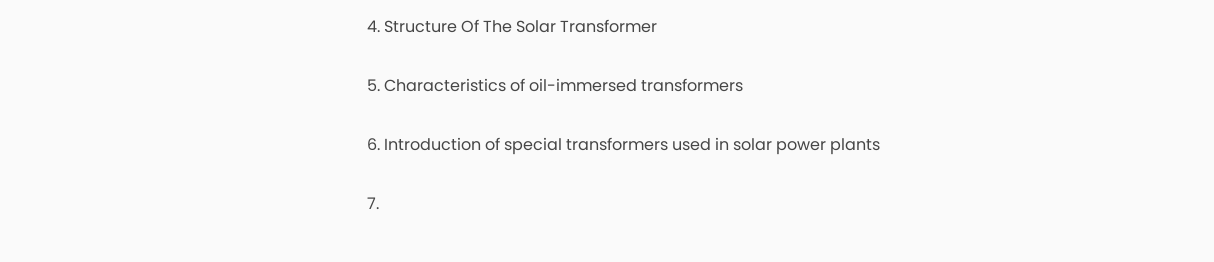4. Structure Of The Solar Transformer

5. Characteristics of oil-immersed transformers

6. Introduction of special transformers used in solar power plants

7.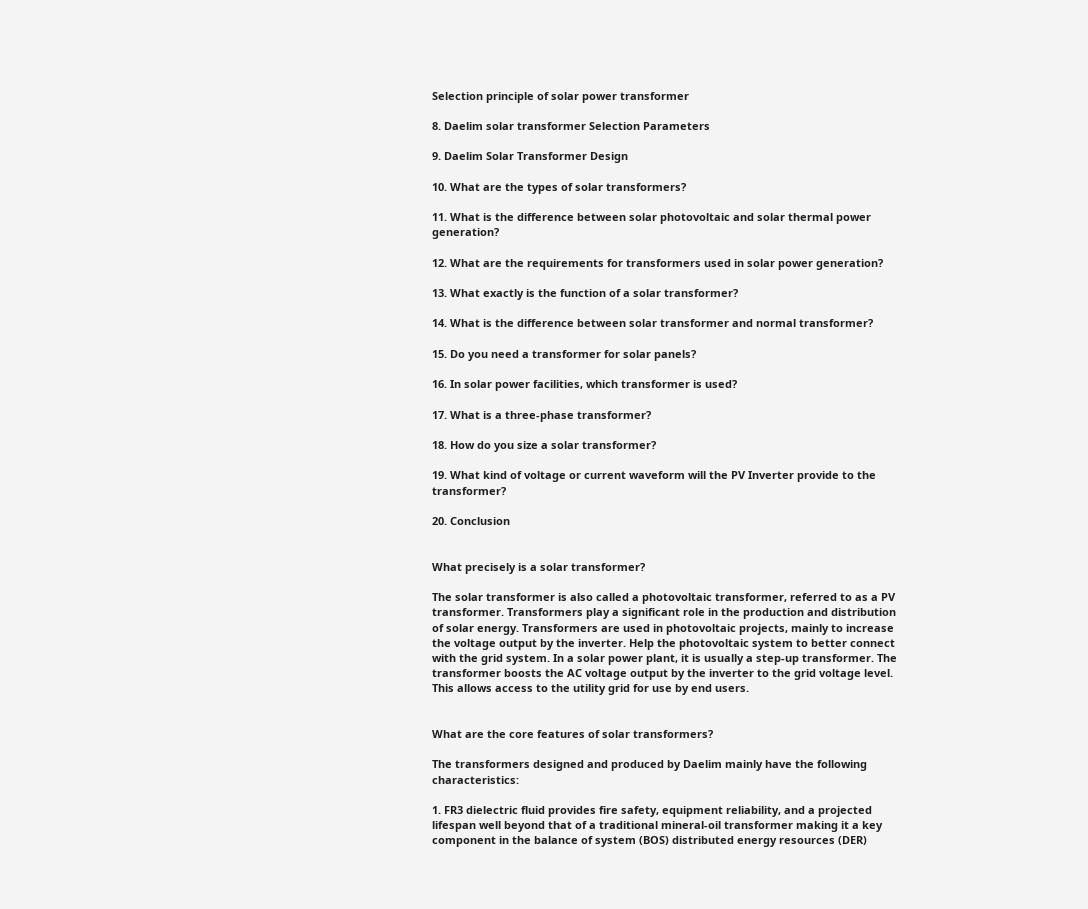Selection principle of solar power transformer

8. Daelim solar transformer Selection Parameters

9. Daelim Solar Transformer Design

10. What are the types of solar transformers?

11. What is the difference between solar photovoltaic and solar thermal power generation?

12. What are the requirements for transformers used in solar power generation?

13. What exactly is the function of a solar transformer?

14. What is the difference between solar transformer and normal transformer?

15. Do you need a transformer for solar panels?

16. In solar power facilities, which transformer is used?

17. What is a three-phase transformer?

18. How do you size a solar transformer?

19. What kind of voltage or current waveform will the PV Inverter provide to the transformer?

20. Conclusion


What precisely is a solar transformer?

The solar transformer is also called a photovoltaic transformer, referred to as a PV transformer. Transformers play a significant role in the production and distribution of solar energy. Transformers are used in photovoltaic projects, mainly to increase the voltage output by the inverter. Help the photovoltaic system to better connect with the grid system. In a solar power plant, it is usually a step-up transformer. The transformer boosts the AC voltage output by the inverter to the grid voltage level. This allows access to the utility grid for use by end users.


What are the core features of solar transformers?

The transformers designed and produced by Daelim mainly have the following characteristics:

1. FR3 dielectric fluid provides fire safety, equipment reliability, and a projected lifespan well beyond that of a traditional mineral-oil transformer making it a key component in the balance of system (BOS) distributed energy resources (DER)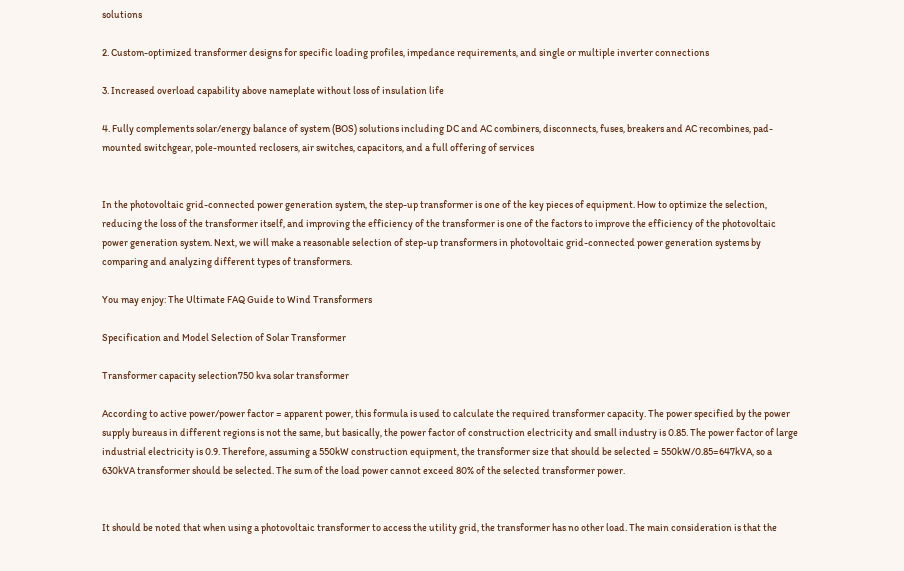solutions

2. Custom-optimized transformer designs for specific loading profiles, impedance requirements, and single or multiple inverter connections

3. Increased overload capability above nameplate without loss of insulation life

4. Fully complements solar/energy balance of system (BOS) solutions including DC and AC combiners, disconnects, fuses, breakers and AC recombines, pad-mounted switchgear, pole-mounted reclosers, air switches, capacitors, and a full offering of services


In the photovoltaic grid-connected power generation system, the step-up transformer is one of the key pieces of equipment. How to optimize the selection, reducing the loss of the transformer itself, and improving the efficiency of the transformer is one of the factors to improve the efficiency of the photovoltaic power generation system. Next, we will make a reasonable selection of step-up transformers in photovoltaic grid-connected power generation systems by comparing and analyzing different types of transformers.

You may enjoy: The Ultimate FAQ Guide to Wind Transformers

Specification and Model Selection of Solar Transformer

Transformer capacity selection750 kva solar transformer

According to active power/power factor = apparent power, this formula is used to calculate the required transformer capacity. The power specified by the power supply bureaus in different regions is not the same, but basically, the power factor of construction electricity and small industry is 0.85. The power factor of large industrial electricity is 0.9. Therefore, assuming a 550kW construction equipment, the transformer size that should be selected = 550kW/0.85=647kVA, so a 630kVA transformer should be selected. The sum of the load power cannot exceed 80% of the selected transformer power.


It should be noted that when using a photovoltaic transformer to access the utility grid, the transformer has no other load. The main consideration is that the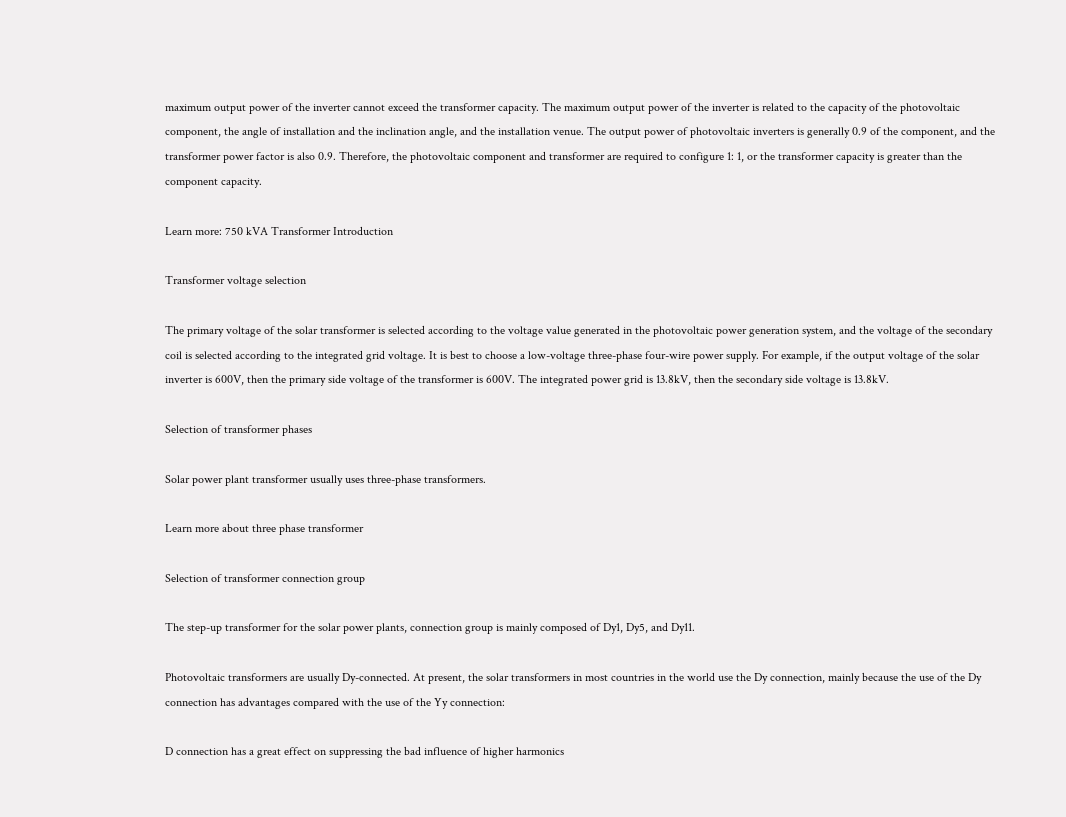maximum output power of the inverter cannot exceed the transformer capacity. The maximum output power of the inverter is related to the capacity of the photovoltaic component, the angle of installation and the inclination angle, and the installation venue. The output power of photovoltaic inverters is generally 0.9 of the component, and the transformer power factor is also 0.9. Therefore, the photovoltaic component and transformer are required to configure 1: 1, or the transformer capacity is greater than the component capacity.

Learn more: 750 kVA Transformer Introduction

Transformer voltage selection

The primary voltage of the solar transformer is selected according to the voltage value generated in the photovoltaic power generation system, and the voltage of the secondary coil is selected according to the integrated grid voltage. It is best to choose a low-voltage three-phase four-wire power supply. For example, if the output voltage of the solar inverter is 600V, then the primary side voltage of the transformer is 600V. The integrated power grid is 13.8kV, then the secondary side voltage is 13.8kV.

Selection of transformer phases

Solar power plant transformer usually uses three-phase transformers.

Learn more about three phase transformer

Selection of transformer connection group

The step-up transformer for the solar power plants, connection group is mainly composed of Dy1, Dy5, and Dy11.

Photovoltaic transformers are usually Dy-connected. At present, the solar transformers in most countries in the world use the Dy connection, mainly because the use of the Dy connection has advantages compared with the use of the Yy connection:

D connection has a great effect on suppressing the bad influence of higher harmonics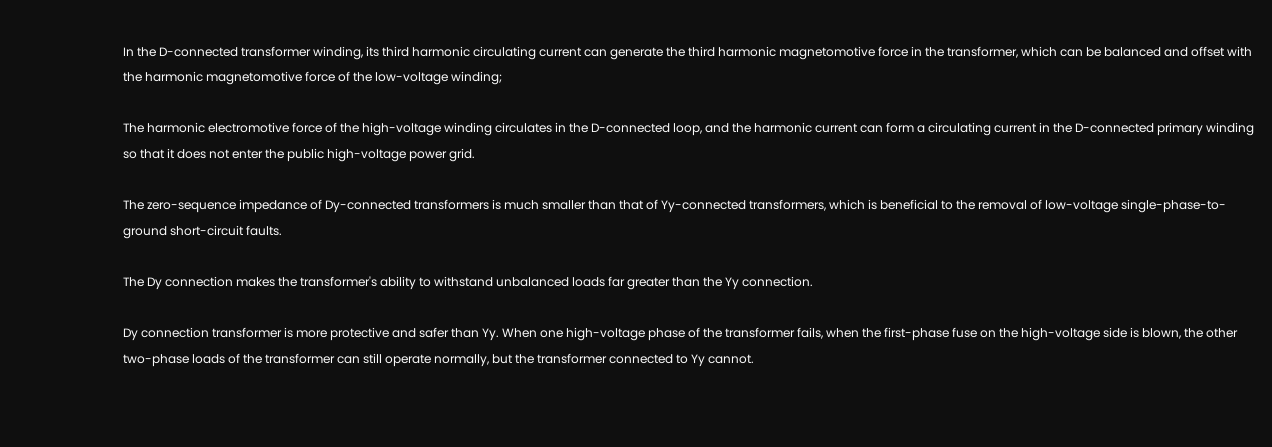In the D-connected transformer winding, its third harmonic circulating current can generate the third harmonic magnetomotive force in the transformer, which can be balanced and offset with the harmonic magnetomotive force of the low-voltage winding;

The harmonic electromotive force of the high-voltage winding circulates in the D-connected loop, and the harmonic current can form a circulating current in the D-connected primary winding so that it does not enter the public high-voltage power grid.

The zero-sequence impedance of Dy-connected transformers is much smaller than that of Yy-connected transformers, which is beneficial to the removal of low-voltage single-phase-to-ground short-circuit faults.

The Dy connection makes the transformer's ability to withstand unbalanced loads far greater than the Yy connection.

Dy connection transformer is more protective and safer than Yy. When one high-voltage phase of the transformer fails, when the first-phase fuse on the high-voltage side is blown, the other two-phase loads of the transformer can still operate normally, but the transformer connected to Yy cannot.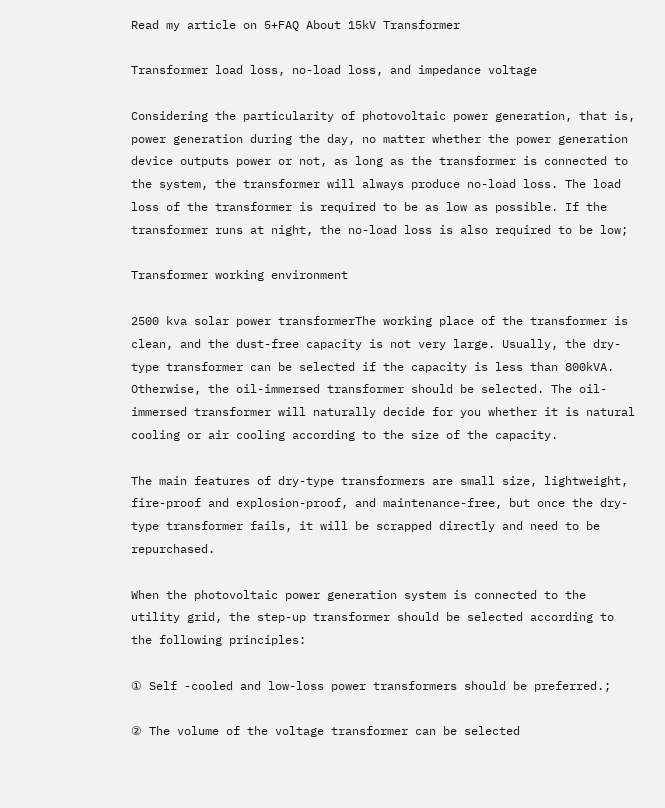Read my article on 5+FAQ About 15kV Transformer

Transformer load loss, no-load loss, and impedance voltage

Considering the particularity of photovoltaic power generation, that is, power generation during the day, no matter whether the power generation device outputs power or not, as long as the transformer is connected to the system, the transformer will always produce no-load loss. The load loss of the transformer is required to be as low as possible. If the transformer runs at night, the no-load loss is also required to be low;

Transformer working environment

2500 kva solar power transformerThe working place of the transformer is clean, and the dust-free capacity is not very large. Usually, the dry-type transformer can be selected if the capacity is less than 800kVA. Otherwise, the oil-immersed transformer should be selected. The oil-immersed transformer will naturally decide for you whether it is natural cooling or air cooling according to the size of the capacity.

The main features of dry-type transformers are small size, lightweight, fire-proof and explosion-proof, and maintenance-free, but once the dry-type transformer fails, it will be scrapped directly and need to be repurchased.

When the photovoltaic power generation system is connected to the utility grid, the step-up transformer should be selected according to the following principles:

① Self -cooled and low-loss power transformers should be preferred.;

② The volume of the voltage transformer can be selected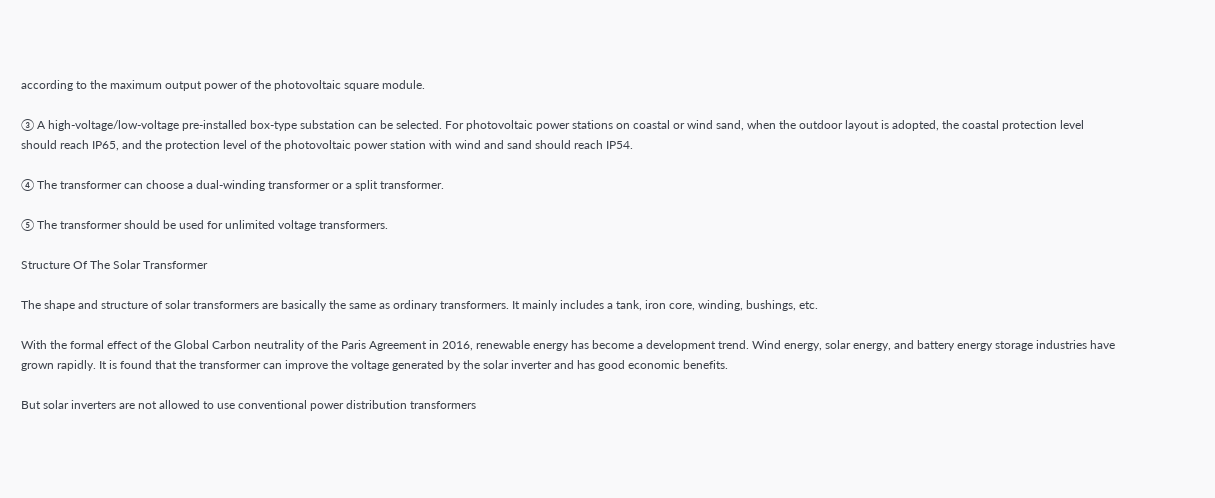according to the maximum output power of the photovoltaic square module.

③ A high-voltage/low-voltage pre-installed box-type substation can be selected. For photovoltaic power stations on coastal or wind sand, when the outdoor layout is adopted, the coastal protection level should reach IP65, and the protection level of the photovoltaic power station with wind and sand should reach IP54.

④ The transformer can choose a dual-winding transformer or a split transformer.

⑤ The transformer should be used for unlimited voltage transformers.

Structure Of The Solar Transformer

The shape and structure of solar transformers are basically the same as ordinary transformers. It mainly includes a tank, iron core, winding, bushings, etc.

With the formal effect of the Global Carbon neutrality of the Paris Agreement in 2016, renewable energy has become a development trend. Wind energy, solar energy, and battery energy storage industries have grown rapidly. It is found that the transformer can improve the voltage generated by the solar inverter and has good economic benefits.

But solar inverters are not allowed to use conventional power distribution transformers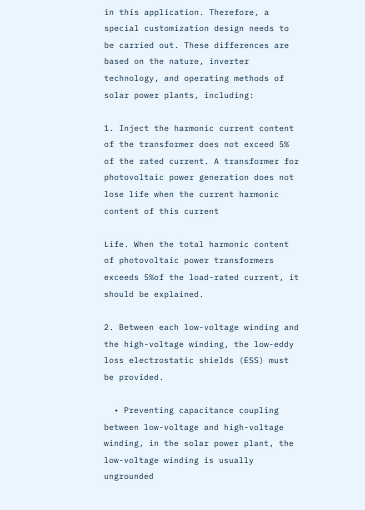in this application. Therefore, a special customization design needs to be carried out. These differences are based on the nature, inverter technology, and operating methods of solar power plants, including:

1. Inject the harmonic current content of the transformer does not exceed 5% of the rated current. A transformer for photovoltaic power generation does not lose life when the current harmonic content of this current

Life. When the total harmonic content of photovoltaic power transformers exceeds 5%of the load-rated current, it should be explained.

2. Between each low-voltage winding and the high-voltage winding, the low-eddy loss electrostatic shields (ESS) must be provided.

  • Preventing capacitance coupling between low-voltage and high-voltage winding, in the solar power plant, the low-voltage winding is usually ungrounded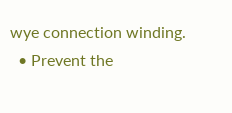wye connection winding.
  • Prevent the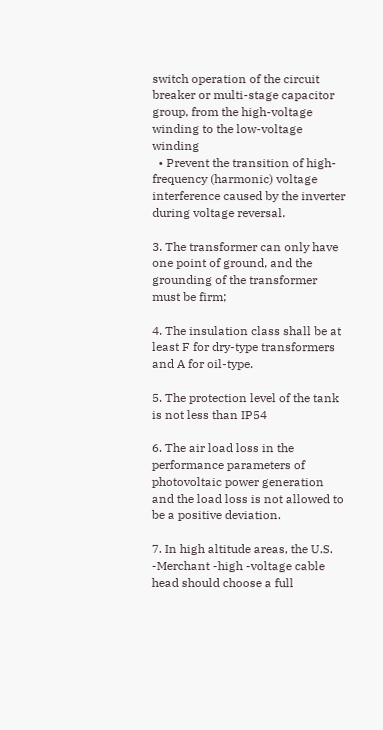switch operation of the circuit breaker or multi-stage capacitor group, from the high-voltage winding to the low-voltage winding
  • Prevent the transition of high-frequency (harmonic) voltage interference caused by the inverter during voltage reversal.

3. The transformer can only have one point of ground, and the grounding of the transformer must be firm;

4. The insulation class shall be at least F for dry-type transformers and A for oil-type.

5. The protection level of the tank is not less than IP54

6. The air load loss in the performance parameters of photovoltaic power generation and the load loss is not allowed to be a positive deviation.

7. In high altitude areas, the U.S. -Merchant -high -voltage cable head should choose a full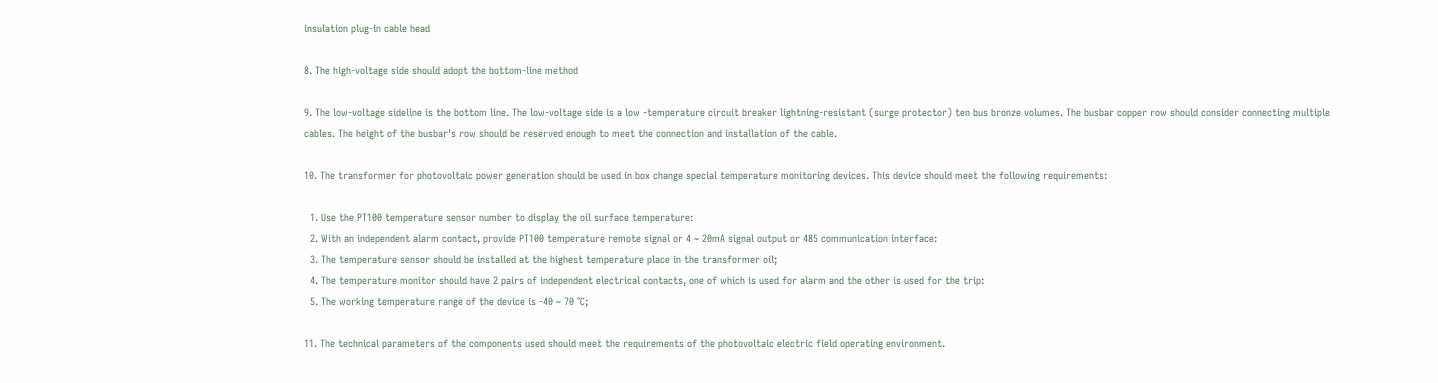insulation plug-in cable head

8. The high-voltage side should adopt the bottom-line method

9. The low-voltage sideline is the bottom line. The low-voltage side is a low -temperature circuit breaker lightning-resistant (surge protector) ten bus bronze volumes. The busbar copper row should consider connecting multiple cables. The height of the busbar's row should be reserved enough to meet the connection and installation of the cable.

10. The transformer for photovoltaic power generation should be used in box change special temperature monitoring devices. This device should meet the following requirements:

  1. Use the PT100 temperature sensor number to display the oil surface temperature:
  2. With an independent alarm contact, provide PT100 temperature remote signal or 4 ~ 20mA signal output or 485 communication interface:
  3. The temperature sensor should be installed at the highest temperature place in the transformer oil;
  4. The temperature monitor should have 2 pairs of independent electrical contacts, one of which is used for alarm and the other is used for the trip:
  5. The working temperature range of the device is -40 ~ 70 ℃;

11. The technical parameters of the components used should meet the requirements of the photovoltaic electric field operating environment.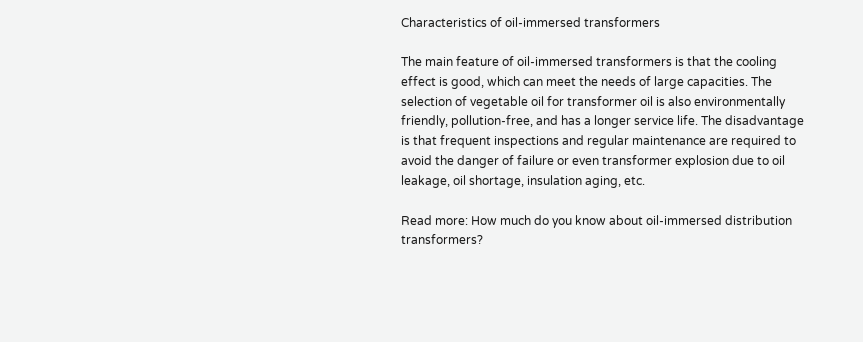Characteristics of oil-immersed transformers

The main feature of oil-immersed transformers is that the cooling effect is good, which can meet the needs of large capacities. The selection of vegetable oil for transformer oil is also environmentally friendly, pollution-free, and has a longer service life. The disadvantage is that frequent inspections and regular maintenance are required to avoid the danger of failure or even transformer explosion due to oil leakage, oil shortage, insulation aging, etc.

Read more: How much do you know about oil-immersed distribution transformers?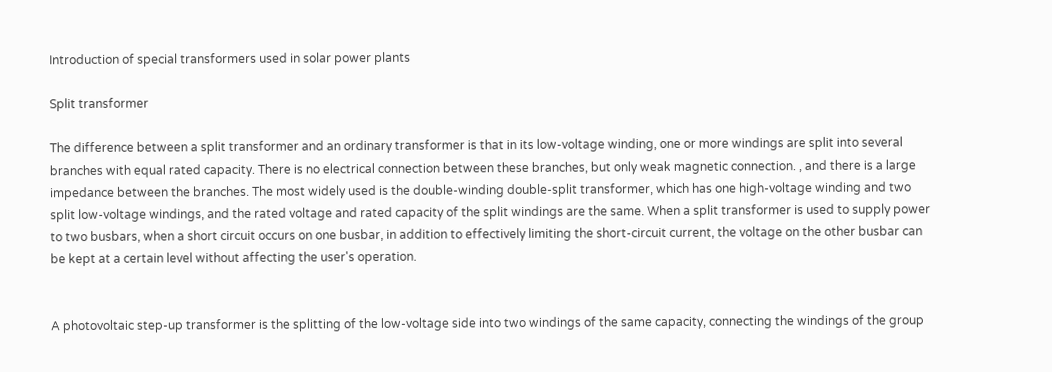Introduction of special transformers used in solar power plants

Split transformer

The difference between a split transformer and an ordinary transformer is that in its low-voltage winding, one or more windings are split into several branches with equal rated capacity. There is no electrical connection between these branches, but only weak magnetic connection. , and there is a large impedance between the branches. The most widely used is the double-winding double-split transformer, which has one high-voltage winding and two split low-voltage windings, and the rated voltage and rated capacity of the split windings are the same. When a split transformer is used to supply power to two busbars, when a short circuit occurs on one busbar, in addition to effectively limiting the short-circuit current, the voltage on the other busbar can be kept at a certain level without affecting the user's operation.


A photovoltaic step-up transformer is the splitting of the low-voltage side into two windings of the same capacity, connecting the windings of the group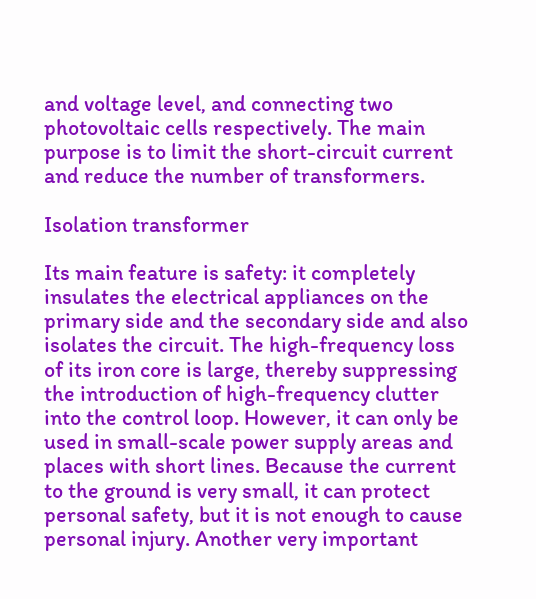and voltage level, and connecting two photovoltaic cells respectively. The main purpose is to limit the short-circuit current and reduce the number of transformers.

Isolation transformer

Its main feature is safety: it completely insulates the electrical appliances on the primary side and the secondary side and also isolates the circuit. The high-frequency loss of its iron core is large, thereby suppressing the introduction of high-frequency clutter into the control loop. However, it can only be used in small-scale power supply areas and places with short lines. Because the current to the ground is very small, it can protect personal safety, but it is not enough to cause personal injury. Another very important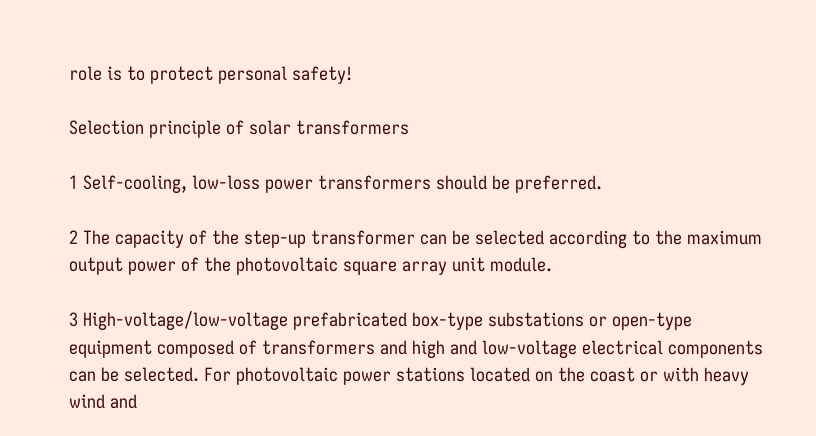role is to protect personal safety!

Selection principle of solar transformers

1 Self-cooling, low-loss power transformers should be preferred.

2 The capacity of the step-up transformer can be selected according to the maximum output power of the photovoltaic square array unit module.

3 High-voltage/low-voltage prefabricated box-type substations or open-type equipment composed of transformers and high and low-voltage electrical components can be selected. For photovoltaic power stations located on the coast or with heavy wind and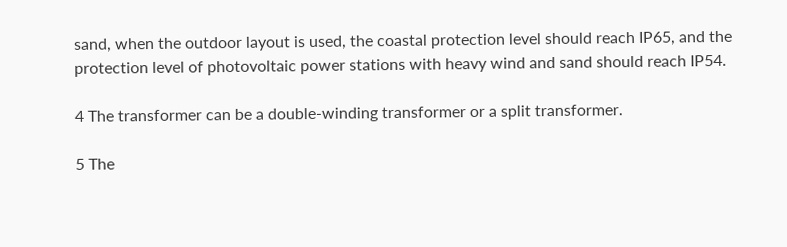sand, when the outdoor layout is used, the coastal protection level should reach IP65, and the protection level of photovoltaic power stations with heavy wind and sand should reach IP54.

4 The transformer can be a double-winding transformer or a split transformer.

5 The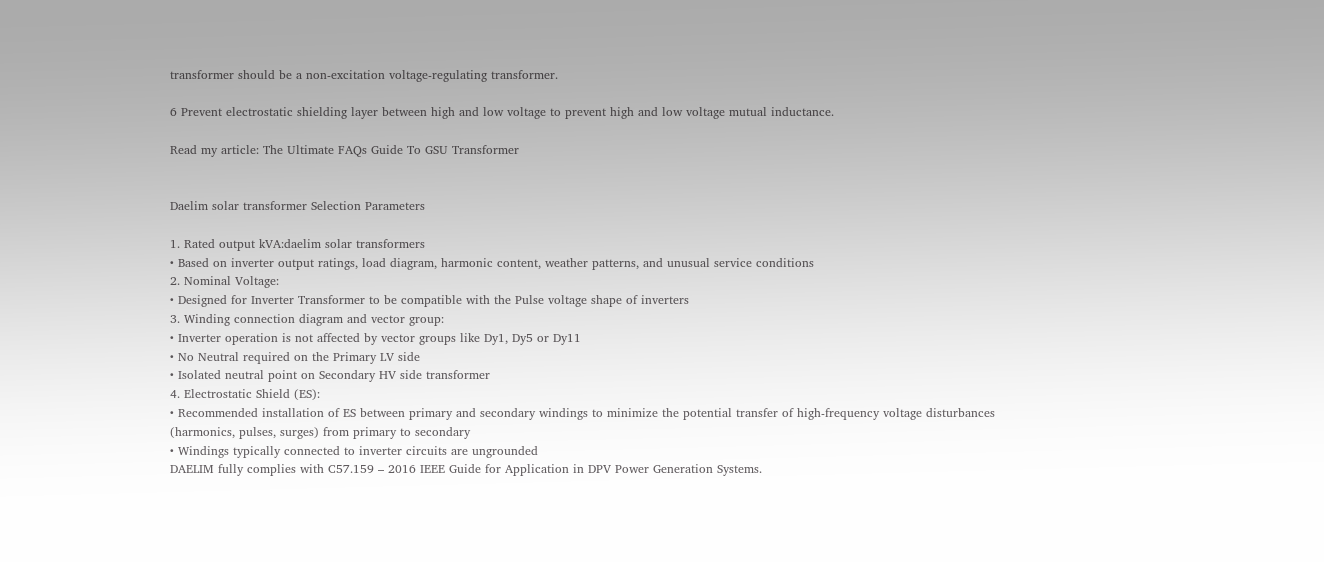transformer should be a non-excitation voltage-regulating transformer.

6 Prevent electrostatic shielding layer between high and low voltage to prevent high and low voltage mutual inductance.

Read my article: The Ultimate FAQs Guide To GSU Transformer


Daelim solar transformer Selection Parameters

1. Rated output kVA:daelim solar transformers
• Based on inverter output ratings, load diagram, harmonic content, weather patterns, and unusual service conditions
2. Nominal Voltage:
• Designed for Inverter Transformer to be compatible with the Pulse voltage shape of inverters
3. Winding connection diagram and vector group:
• Inverter operation is not affected by vector groups like Dy1, Dy5 or Dy11
• No Neutral required on the Primary LV side
• Isolated neutral point on Secondary HV side transformer
4. Electrostatic Shield (ES):
• Recommended installation of ES between primary and secondary windings to minimize the potential transfer of high-frequency voltage disturbances (harmonics, pulses, surges) from primary to secondary
• Windings typically connected to inverter circuits are ungrounded
DAELIM fully complies with C57.159 – 2016 IEEE Guide for Application in DPV Power Generation Systems.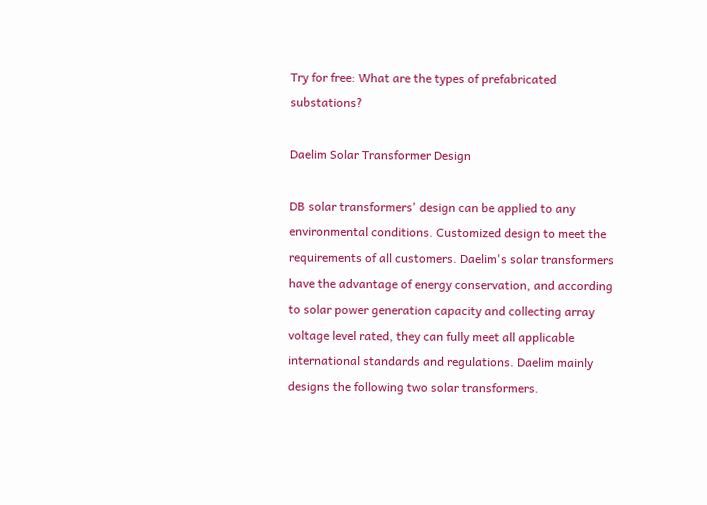Try for free: What are the types of prefabricated substations?

Daelim Solar Transformer Design

DB solar transformers' design can be applied to any environmental conditions. Customized design to meet the requirements of all customers. Daelim's solar transformers have the advantage of energy conservation, and according to solar power generation capacity and collecting array voltage level rated, they can fully meet all applicable international standards and regulations. Daelim mainly designs the following two solar transformers.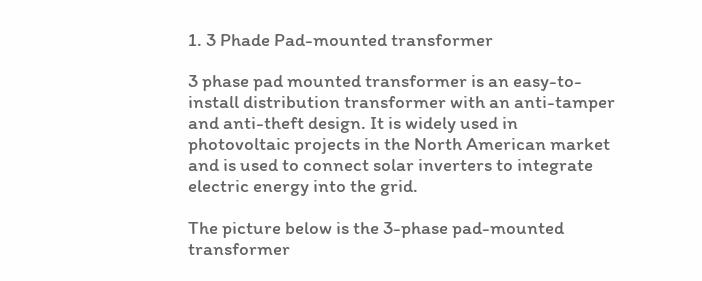1. 3 Phade Pad-mounted transformer

3 phase pad mounted transformer is an easy-to-install distribution transformer with an anti-tamper and anti-theft design. It is widely used in photovoltaic projects in the North American market and is used to connect solar inverters to integrate electric energy into the grid.

The picture below is the 3-phase pad-mounted transformer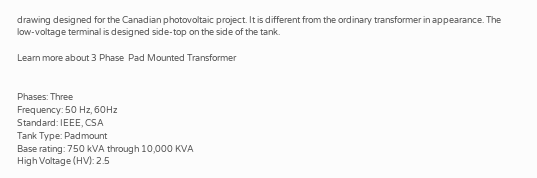drawing designed for the Canadian photovoltaic project. It is different from the ordinary transformer in appearance. The low-voltage terminal is designed side-top on the side of the tank.

Learn more about 3 Phase  Pad Mounted Transformer


Phases: Three
Frequency: 50 Hz, 60Hz
Standard: IEEE, CSA
Tank Type: Padmount
Base rating: 750 kVA through 10,000 KVA
High Voltage (HV): 2.5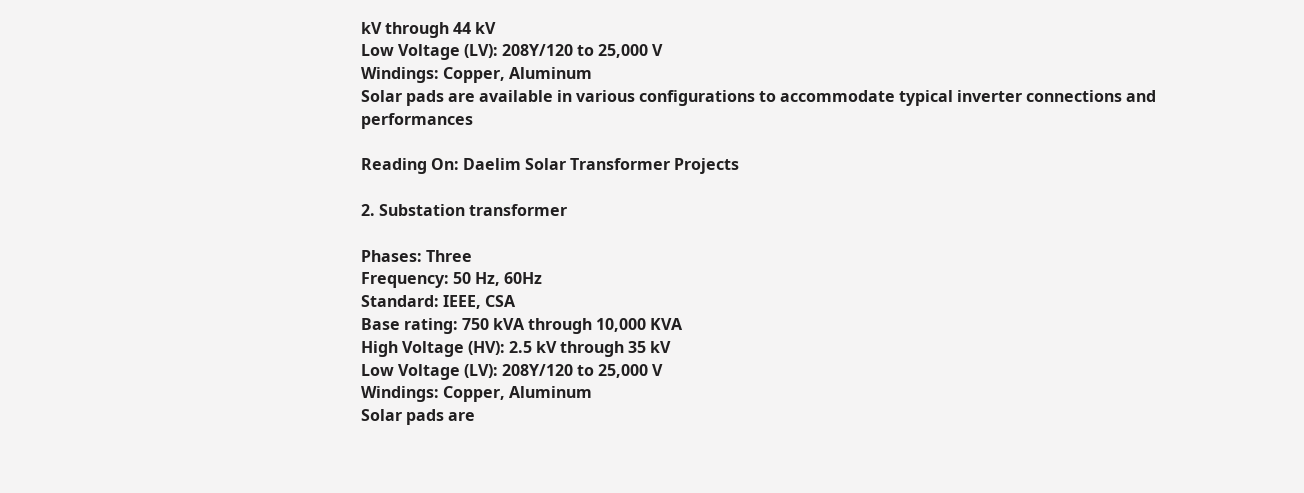kV through 44 kV
Low Voltage (LV): 208Y/120 to 25,000 V
Windings: Copper, Aluminum
Solar pads are available in various configurations to accommodate typical inverter connections and performances

Reading On: Daelim Solar Transformer Projects

2. Substation transformer

Phases: Three
Frequency: 50 Hz, 60Hz
Standard: IEEE, CSA
Base rating: 750 kVA through 10,000 KVA
High Voltage (HV): 2.5 kV through 35 kV
Low Voltage (LV): 208Y/120 to 25,000 V
Windings: Copper, Aluminum
Solar pads are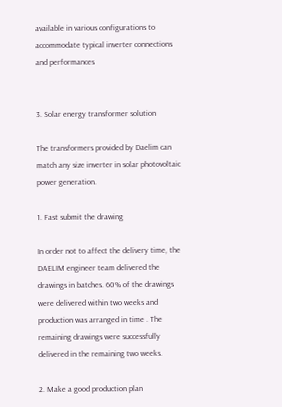available in various configurations to accommodate typical inverter connections and performances


3. Solar energy transformer solution

The transformers provided by Daelim can match any size inverter in solar photovoltaic power generation.

1. Fast submit the drawing

In order not to affect the delivery time, the DAELIM engineer team delivered the drawings in batches. 60% of the drawings were delivered within two weeks and production was arranged in time . The remaining drawings were successfully delivered in the remaining two weeks.

2. Make a good production plan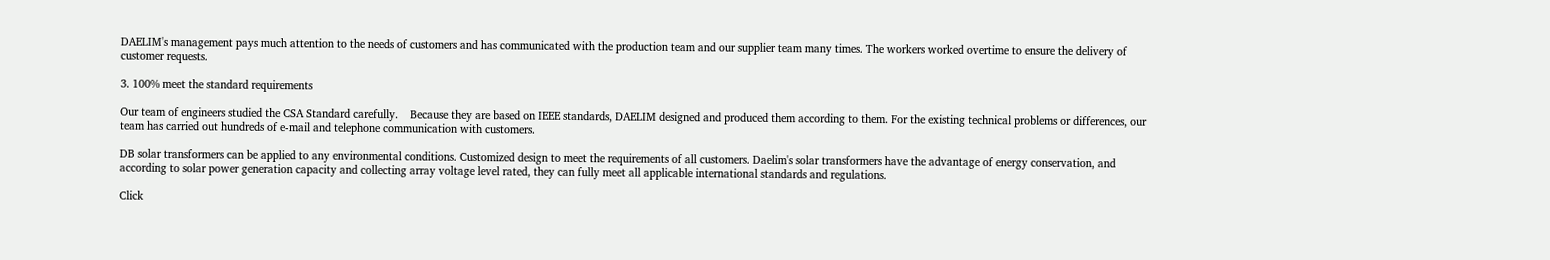DAELIM's management pays much attention to the needs of customers and has communicated with the production team and our supplier team many times. The workers worked overtime to ensure the delivery of customer requests.

3. 100% meet the standard requirements

Our team of engineers studied the CSA Standard carefully.    Because they are based on IEEE standards, DAELIM designed and produced them according to them. For the existing technical problems or differences, our team has carried out hundreds of e-mail and telephone communication with customers.

DB solar transformers can be applied to any environmental conditions. Customized design to meet the requirements of all customers. Daelim's solar transformers have the advantage of energy conservation, and according to solar power generation capacity and collecting array voltage level rated, they can fully meet all applicable international standards and regulations.

Click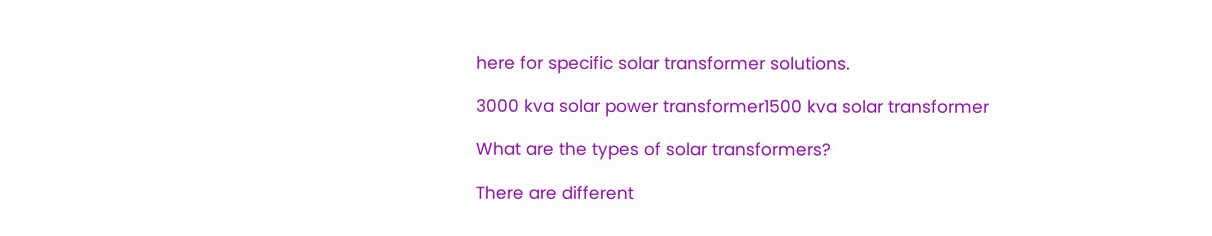here for specific solar transformer solutions.

3000 kva solar power transformer1500 kva solar transformer

What are the types of solar transformers?

There are different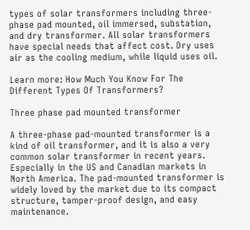types of solar transformers including three-phase pad mounted, oil immersed, substation, and dry transformer. All solar transformers have special needs that affect cost. Dry uses air as the cooling medium, while liquid uses oil.

Learn more: How Much You Know For The Different Types Of Transformers?

Three phase pad mounted transformer

A three-phase pad-mounted transformer is a kind of oil transformer, and it is also a very common solar transformer in recent years. Especially in the US and Canadian markets in North America. The pad-mounted transformer is widely loved by the market due to its compact structure, tamper-proof design, and easy maintenance.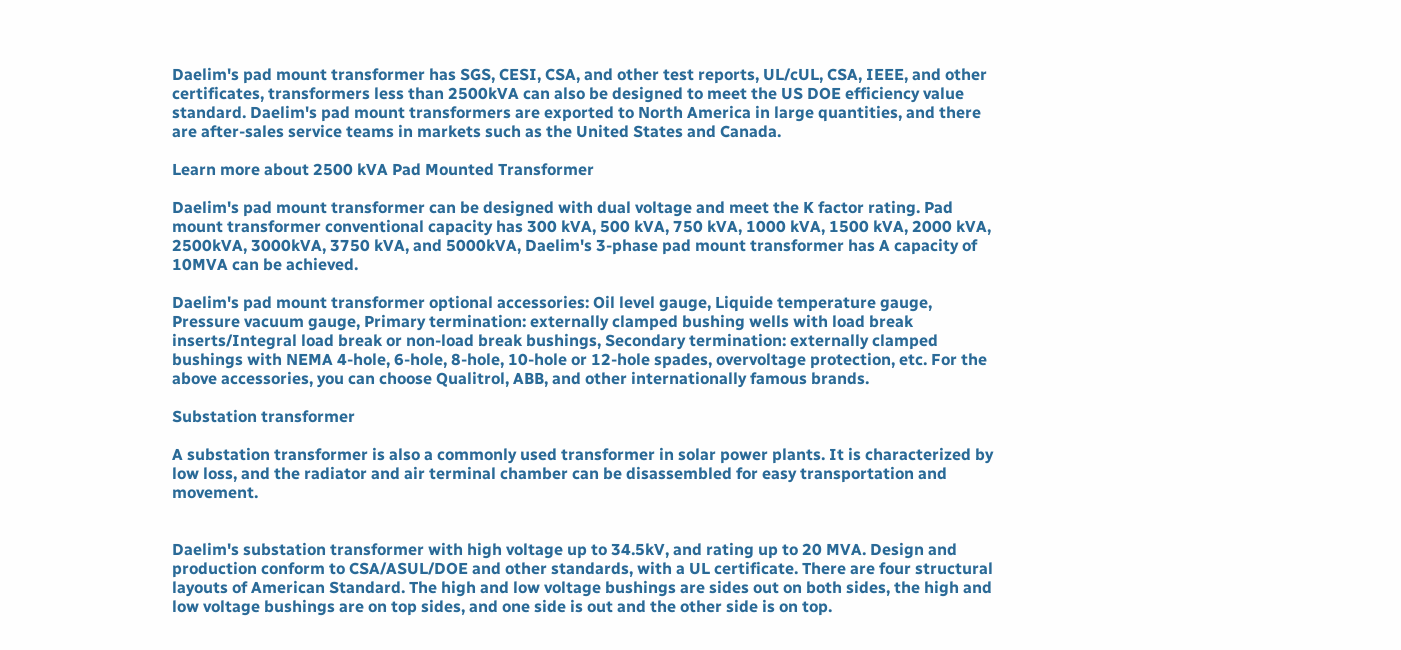Daelim's pad mount transformer has SGS, CESI, CSA, and other test reports, UL/cUL, CSA, IEEE, and other certificates, transformers less than 2500kVA can also be designed to meet the US DOE efficiency value standard. Daelim's pad mount transformers are exported to North America in large quantities, and there are after-sales service teams in markets such as the United States and Canada.

Learn more about 2500 kVA Pad Mounted Transformer

Daelim's pad mount transformer can be designed with dual voltage and meet the K factor rating. Pad mount transformer conventional capacity has 300 kVA, 500 kVA, 750 kVA, 1000 kVA, 1500 kVA, 2000 kVA, 2500kVA, 3000kVA, 3750 kVA, and 5000kVA, Daelim's 3-phase pad mount transformer has A capacity of 10MVA can be achieved.

Daelim's pad mount transformer optional accessories: Oil level gauge, Liquide temperature gauge, Pressure vacuum gauge, Primary termination: externally clamped bushing wells with load break inserts/Integral load break or non-load break bushings, Secondary termination: externally clamped bushings with NEMA 4-hole, 6-hole, 8-hole, 10-hole or 12-hole spades, overvoltage protection, etc. For the above accessories, you can choose Qualitrol, ABB, and other internationally famous brands.

Substation transformer

A substation transformer is also a commonly used transformer in solar power plants. It is characterized by low loss, and the radiator and air terminal chamber can be disassembled for easy transportation and movement.


Daelim's substation transformer with high voltage up to 34.5kV, and rating up to 20 MVA. Design and production conform to CSA/ASUL/DOE and other standards, with a UL certificate. There are four structural layouts of American Standard. The high and low voltage bushings are sides out on both sides, the high and low voltage bushings are on top sides, and one side is out and the other side is on top.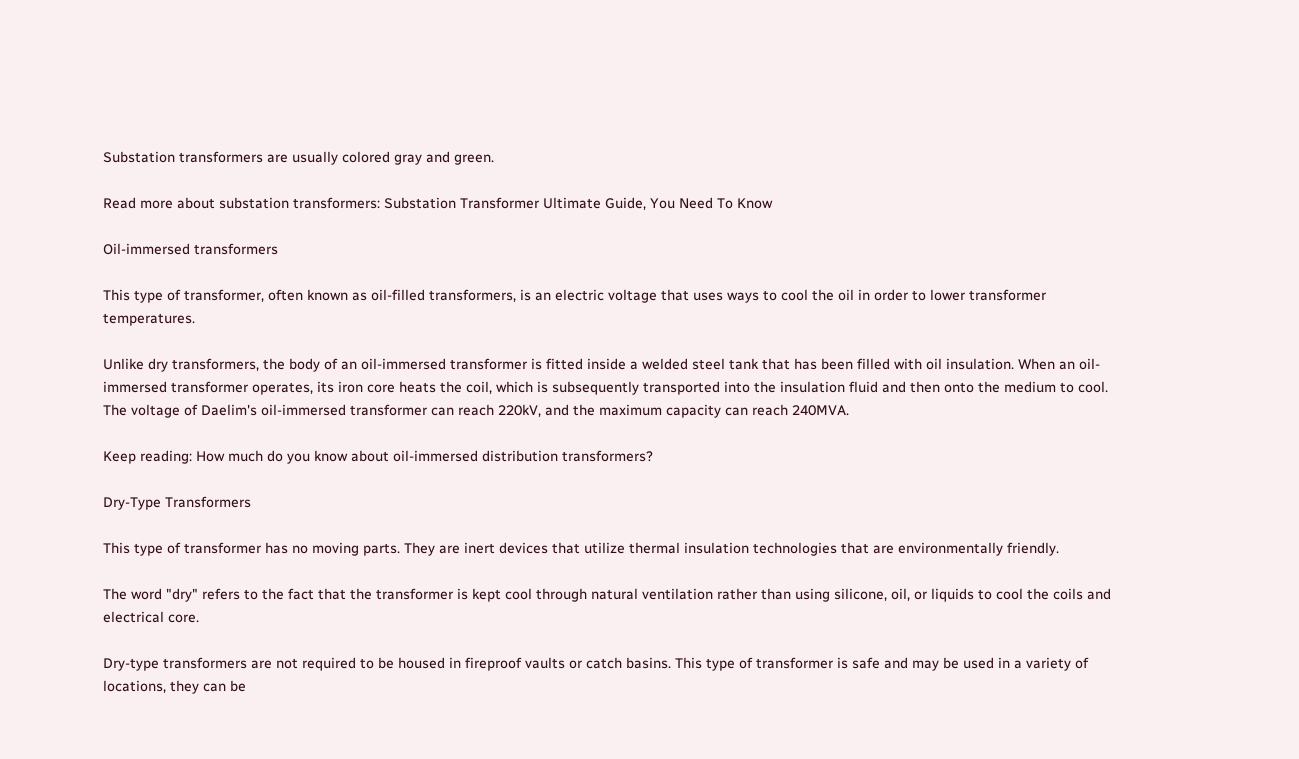Substation transformers are usually colored gray and green.

Read more about substation transformers: Substation Transformer Ultimate Guide, You Need To Know

Oil-immersed transformers

This type of transformer, often known as oil-filled transformers, is an electric voltage that uses ways to cool the oil in order to lower transformer temperatures.

Unlike dry transformers, the body of an oil-immersed transformer is fitted inside a welded steel tank that has been filled with oil insulation. When an oil-immersed transformer operates, its iron core heats the coil, which is subsequently transported into the insulation fluid and then onto the medium to cool. The voltage of Daelim's oil-immersed transformer can reach 220kV, and the maximum capacity can reach 240MVA.

Keep reading: How much do you know about oil-immersed distribution transformers?

Dry-Type Transformers

This type of transformer has no moving parts. They are inert devices that utilize thermal insulation technologies that are environmentally friendly.

The word "dry" refers to the fact that the transformer is kept cool through natural ventilation rather than using silicone, oil, or liquids to cool the coils and electrical core.

Dry-type transformers are not required to be housed in fireproof vaults or catch basins. This type of transformer is safe and may be used in a variety of locations, they can be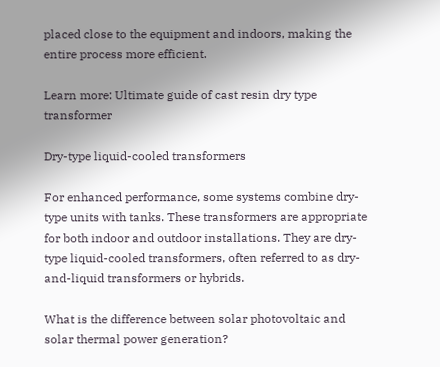placed close to the equipment and indoors, making the entire process more efficient.

Learn more: Ultimate guide of cast resin dry type transformer

Dry-type liquid-cooled transformers

For enhanced performance, some systems combine dry-type units with tanks. These transformers are appropriate for both indoor and outdoor installations. They are dry-type liquid-cooled transformers, often referred to as dry-and-liquid transformers or hybrids.

What is the difference between solar photovoltaic and solar thermal power generation?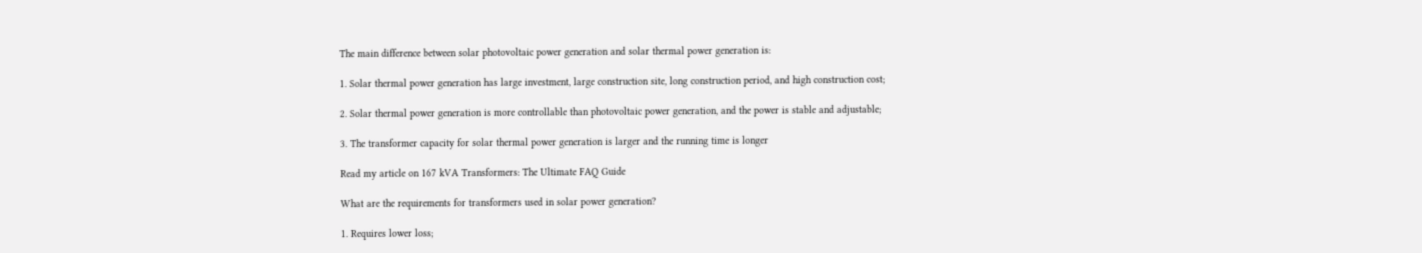The main difference between solar photovoltaic power generation and solar thermal power generation is:

1. Solar thermal power generation has large investment, large construction site, long construction period, and high construction cost;

2. Solar thermal power generation is more controllable than photovoltaic power generation, and the power is stable and adjustable;

3. The transformer capacity for solar thermal power generation is larger and the running time is longer

Read my article on 167 kVA Transformers: The Ultimate FAQ Guide

What are the requirements for transformers used in solar power generation?

1. Requires lower loss;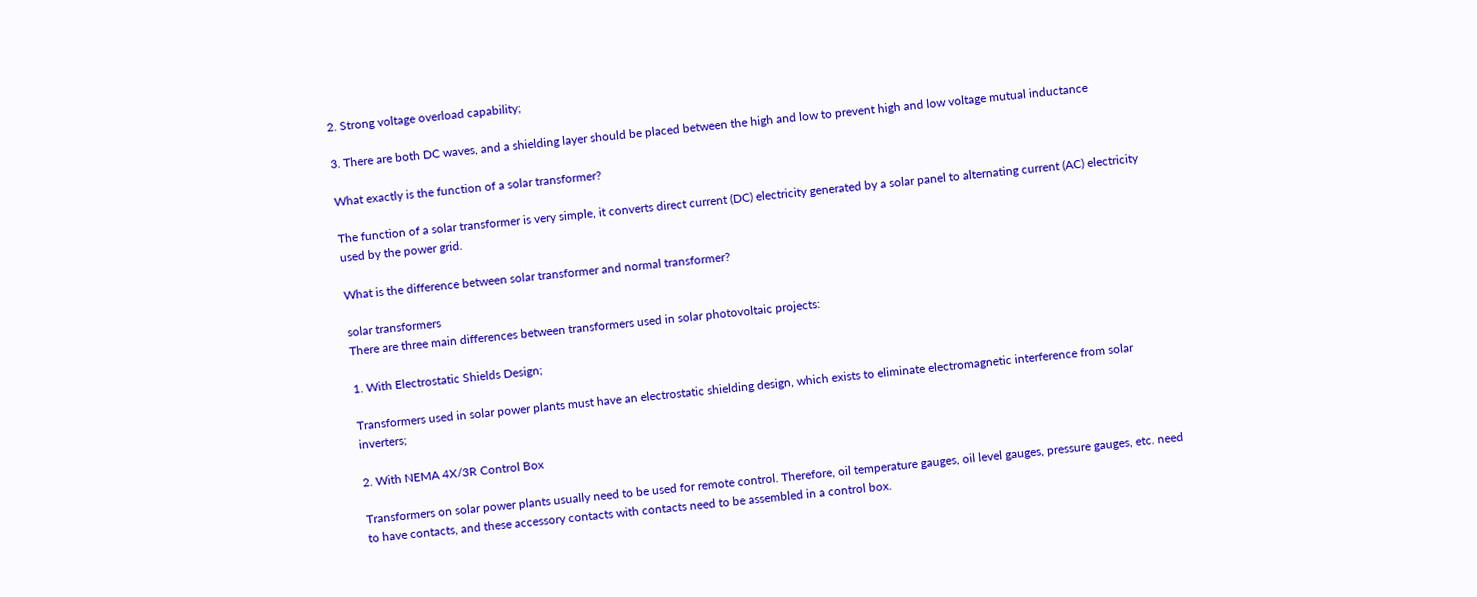2. Strong voltage overload capability;

3. There are both DC waves, and a shielding layer should be placed between the high and low to prevent high and low voltage mutual inductance

What exactly is the function of a solar transformer?

The function of a solar transformer is very simple, it converts direct current (DC) electricity generated by a solar panel to alternating current (AC) electricity used by the power grid.

What is the difference between solar transformer and normal transformer?

solar transformers
There are three main differences between transformers used in solar photovoltaic projects:

1. With Electrostatic Shields Design;

Transformers used in solar power plants must have an electrostatic shielding design, which exists to eliminate electromagnetic interference from solar inverters;

2. With NEMA 4X/3R Control Box

Transformers on solar power plants usually need to be used for remote control. Therefore, oil temperature gauges, oil level gauges, pressure gauges, etc. need to have contacts, and these accessory contacts with contacts need to be assembled in a control box.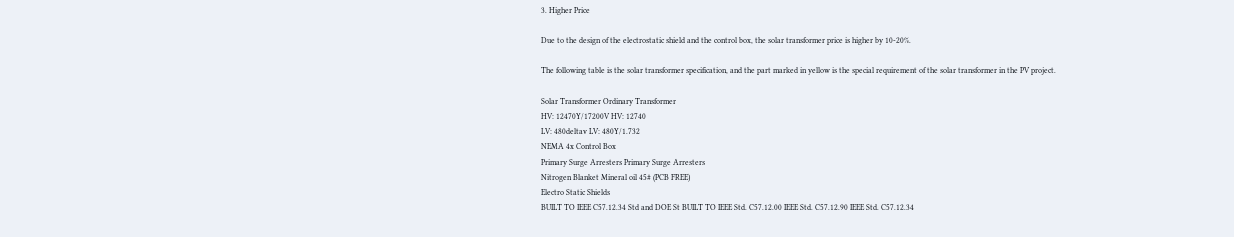3. Higher Price

Due to the design of the electrostatic shield and the control box, the solar transformer price is higher by 10-20%.

The following table is the solar transformer specification, and the part marked in yellow is the special requirement of the solar transformer in the PV project.

Solar Transformer Ordinary Transformer
HV: 12470Y/17200V HV: 12740
LV: 480deltav LV: 480Y/1.732
NEMA 4x Control Box
Primary Surge Arresters Primary Surge Arresters
Nitrogen Blanket Mineral oil 45# (PCB FREE)
Electro Static Shields
BUILT TO IEEE C57.12.34 Std and DOE St BUILT TO IEEE Std. C57.12.00 IEEE Std. C57.12.90 IEEE Std. C57.12.34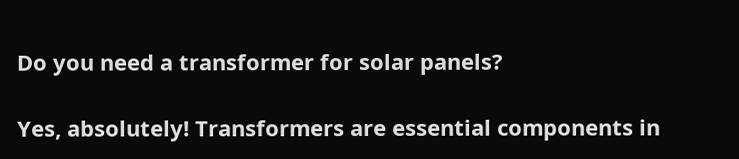Do you need a transformer for solar panels?

Yes, absolutely! Transformers are essential components in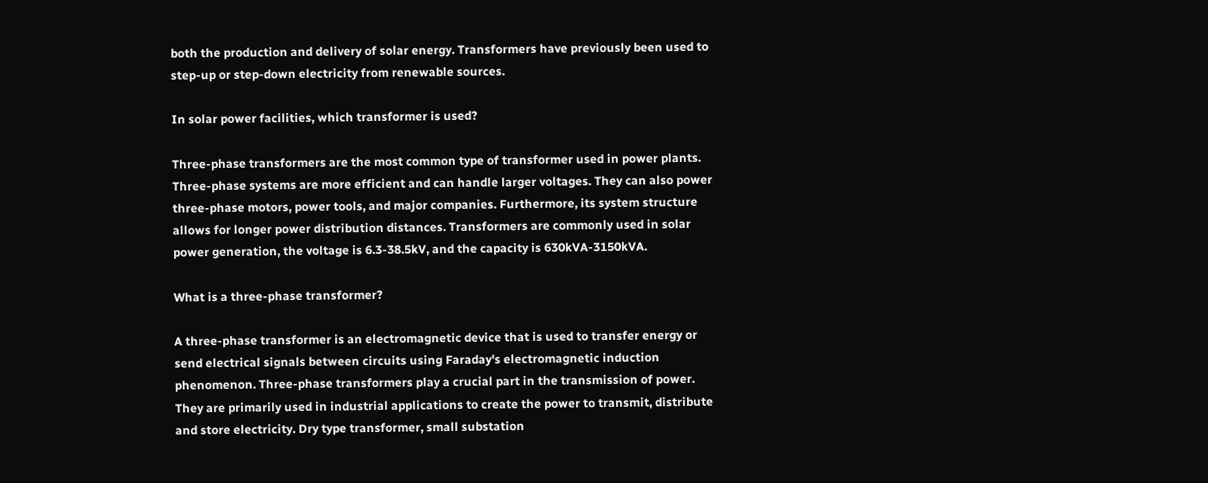both the production and delivery of solar energy. Transformers have previously been used to step-up or step-down electricity from renewable sources.

In solar power facilities, which transformer is used?

Three-phase transformers are the most common type of transformer used in power plants. Three-phase systems are more efficient and can handle larger voltages. They can also power three-phase motors, power tools, and major companies. Furthermore, its system structure allows for longer power distribution distances. Transformers are commonly used in solar power generation, the voltage is 6.3-38.5kV, and the capacity is 630kVA-3150kVA.

What is a three-phase transformer?

A three-phase transformer is an electromagnetic device that is used to transfer energy or send electrical signals between circuits using Faraday's electromagnetic induction phenomenon. Three-phase transformers play a crucial part in the transmission of power. They are primarily used in industrial applications to create the power to transmit, distribute and store electricity. Dry type transformer, small substation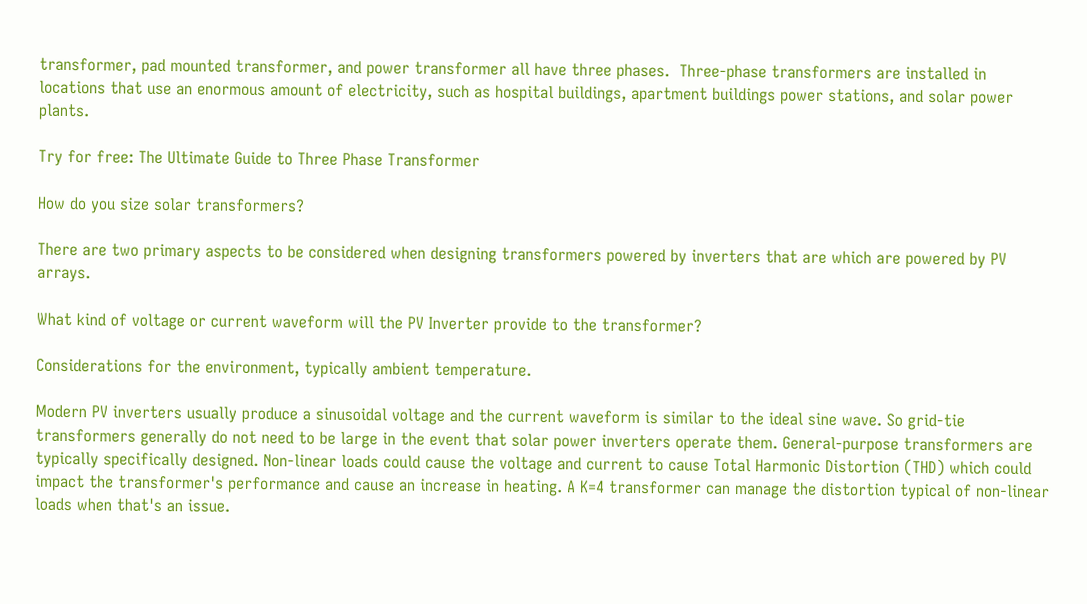transformer, pad mounted transformer, and power transformer all have three phases.  Three-phase transformers are installed in locations that use an enormous amount of electricity, such as hospital buildings, apartment buildings power stations, and solar power plants.

Try for free: The Ultimate Guide to Three Phase Transformer

How do you size solar transformers?

There are two primary aspects to be considered when designing transformers powered by inverters that are which are powered by PV arrays.

What kind of voltage or current waveform will the PV Inverter provide to the transformer?

Considerations for the environment, typically ambient temperature.

Modern PV inverters usually produce a sinusoidal voltage and the current waveform is similar to the ideal sine wave. So grid-tie transformers generally do not need to be large in the event that solar power inverters operate them. General-purpose transformers are typically specifically designed. Non-linear loads could cause the voltage and current to cause Total Harmonic Distortion (THD) which could impact the transformer's performance and cause an increase in heating. A K=4 transformer can manage the distortion typical of non-linear loads when that's an issue.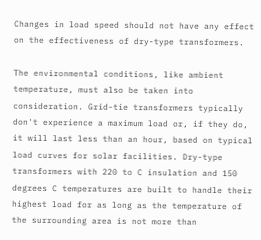Changes in load speed should not have any effect on the effectiveness of dry-type transformers.

The environmental conditions, like ambient temperature, must also be taken into consideration. Grid-tie transformers typically don't experience a maximum load or, if they do, it will last less than an hour, based on typical load curves for solar facilities. Dry-type transformers with 220 to C insulation and 150 degrees C temperatures are built to handle their highest load for as long as the temperature of the surrounding area is not more than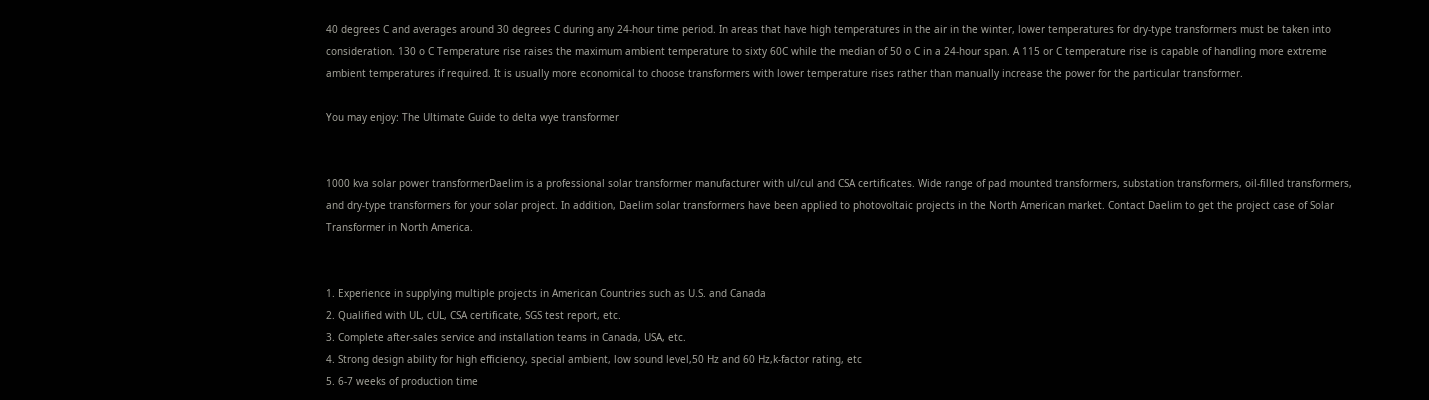40 degrees C and averages around 30 degrees C during any 24-hour time period. In areas that have high temperatures in the air in the winter, lower temperatures for dry-type transformers must be taken into consideration. 130 o C Temperature rise raises the maximum ambient temperature to sixty 60C while the median of 50 o C in a 24-hour span. A 115 or C temperature rise is capable of handling more extreme ambient temperatures if required. It is usually more economical to choose transformers with lower temperature rises rather than manually increase the power for the particular transformer.

You may enjoy: The Ultimate Guide to delta wye transformer


1000 kva solar power transformerDaelim is a professional solar transformer manufacturer with ul/cul and CSA certificates. Wide range of pad mounted transformers, substation transformers, oil-filled transformers, and dry-type transformers for your solar project. In addition, Daelim solar transformers have been applied to photovoltaic projects in the North American market. Contact Daelim to get the project case of Solar Transformer in North America.


1. Experience in supplying multiple projects in American Countries such as U.S. and Canada
2. Qualified with UL, cUL, CSA certificate, SGS test report, etc.
3. Complete after-sales service and installation teams in Canada, USA, etc.
4. Strong design ability for high efficiency, special ambient, low sound level,50 Hz and 60 Hz,k-factor rating, etc
5. 6-7 weeks of production time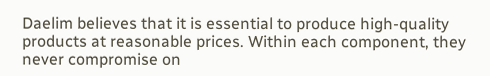Daelim believes that it is essential to produce high-quality products at reasonable prices. Within each component, they never compromise on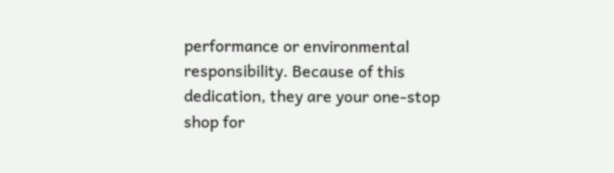performance or environmental responsibility. Because of this dedication, they are your one-stop shop for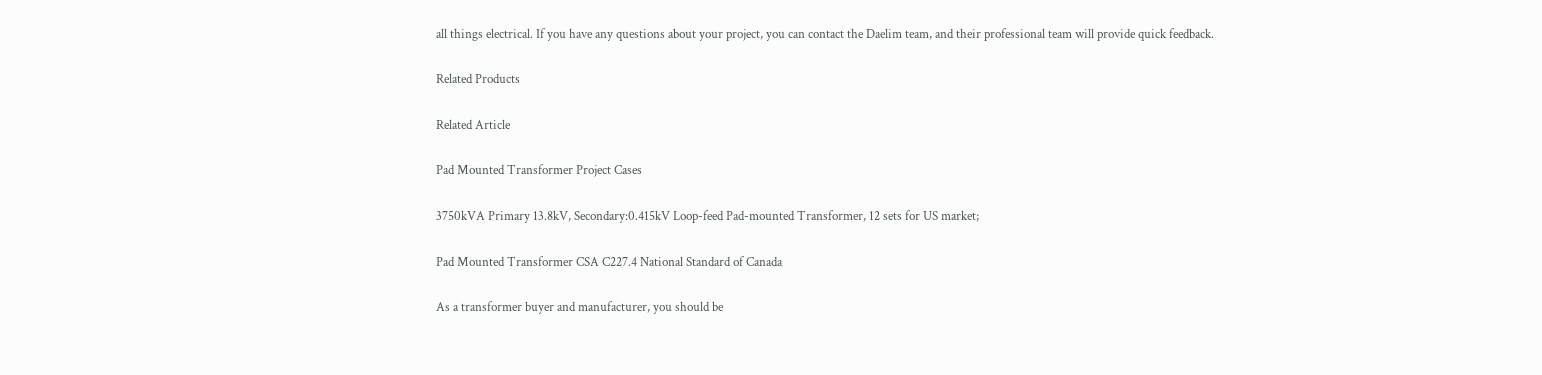all things electrical. If you have any questions about your project, you can contact the Daelim team, and their professional team will provide quick feedback.

Related Products

Related Article

Pad Mounted Transformer Project Cases

3750kVA Primary 13.8kV, Secondary:0.415kV Loop-feed Pad-mounted Transformer, 12 sets for US market;

Pad Mounted Transformer CSA C227.4 National Standard of Canada

As a transformer buyer and manufacturer, you should be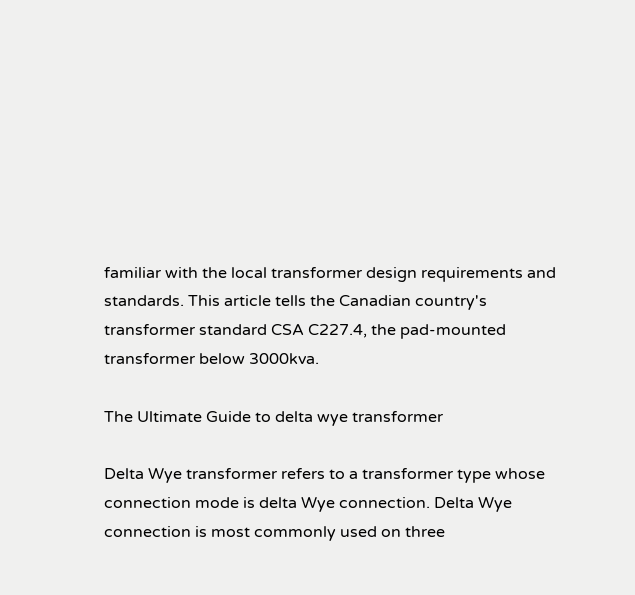familiar with the local transformer design requirements and standards. This article tells the Canadian country's transformer standard CSA C227.4, the pad-mounted transformer below 3000kva.

The Ultimate Guide to delta wye transformer

Delta Wye transformer refers to a transformer type whose connection mode is delta Wye connection. Delta Wye connection is most commonly used on three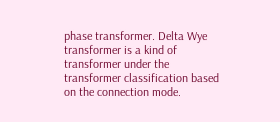phase transformer. Delta Wye transformer is a kind of transformer under the transformer classification based on the connection mode.